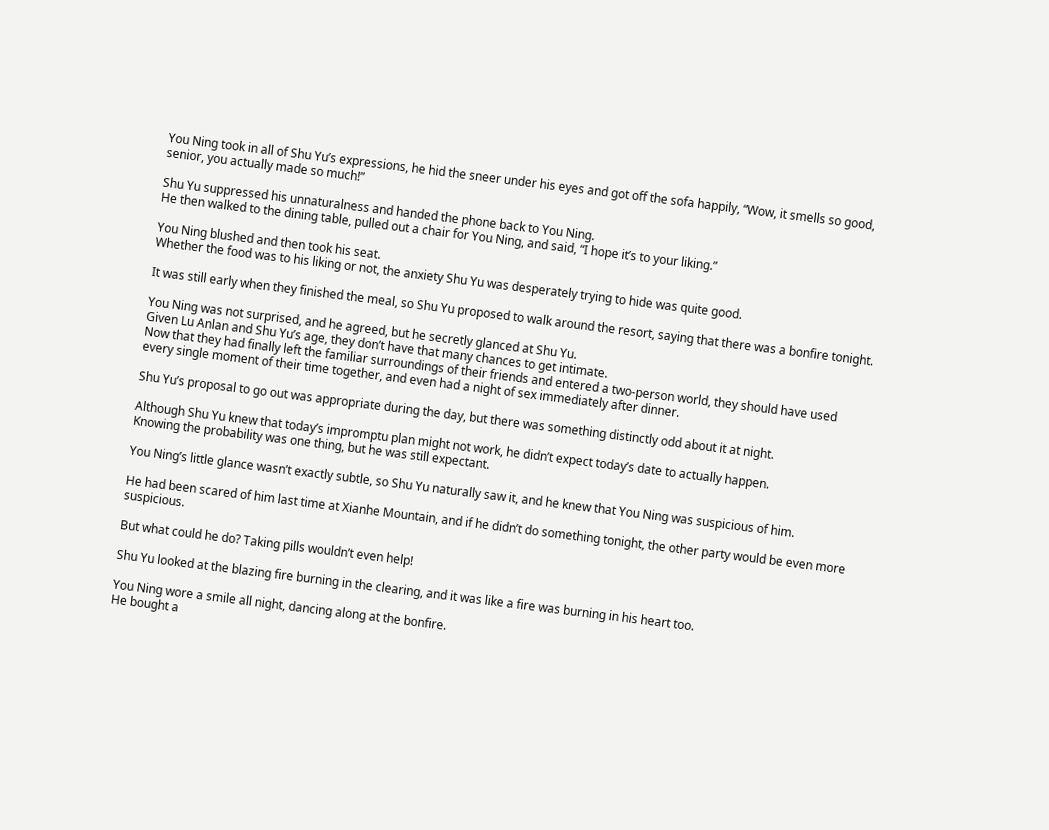You Ning took in all of Shu Yu’s expressions, he hid the sneer under his eyes and got off the sofa happily, “Wow, it smells so good, senior, you actually made so much!”

Shu Yu suppressed his unnaturalness and handed the phone back to You Ning.
He then walked to the dining table, pulled out a chair for You Ning, and said, “I hope it’s to your liking.”

You Ning blushed and then took his seat.
Whether the food was to his liking or not, the anxiety Shu Yu was desperately trying to hide was quite good.

It was still early when they finished the meal, so Shu Yu proposed to walk around the resort, saying that there was a bonfire tonight.

You Ning was not surprised, and he agreed, but he secretly glanced at Shu Yu.
Given Lu Anlan and Shu Yu’s age, they don’t have that many chances to get intimate.
Now that they had finally left the familiar surroundings of their friends and entered a two-person world, they should have used every single moment of their time together, and even had a night of sex immediately after dinner.

Shu Yu’s proposal to go out was appropriate during the day, but there was something distinctly odd about it at night.

Although Shu Yu knew that today’s impromptu plan might not work, he didn’t expect today’s date to actually happen.
Knowing the probability was one thing, but he was still expectant.

You Ning’s little glance wasn’t exactly subtle, so Shu Yu naturally saw it, and he knew that You Ning was suspicious of him.

He had been scared of him last time at Xianhe Mountain, and if he didn’t do something tonight, the other party would be even more suspicious.

But what could he do? Taking pills wouldn’t even help!

Shu Yu looked at the blazing fire burning in the clearing, and it was like a fire was burning in his heart too.

You Ning wore a smile all night, dancing along at the bonfire.
He bought a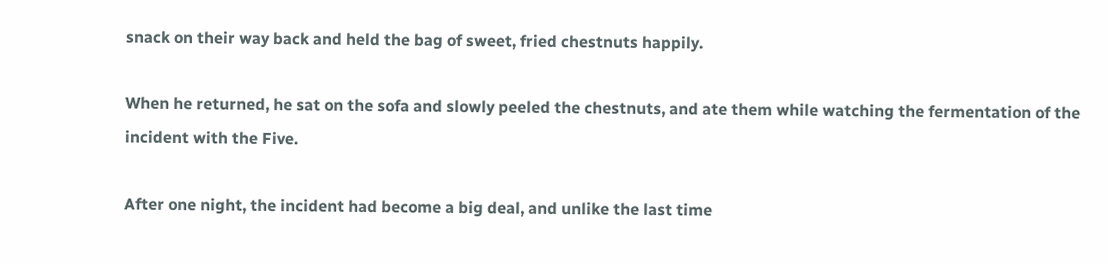snack on their way back and held the bag of sweet, fried chestnuts happily.

When he returned, he sat on the sofa and slowly peeled the chestnuts, and ate them while watching the fermentation of the incident with the Five.

After one night, the incident had become a big deal, and unlike the last time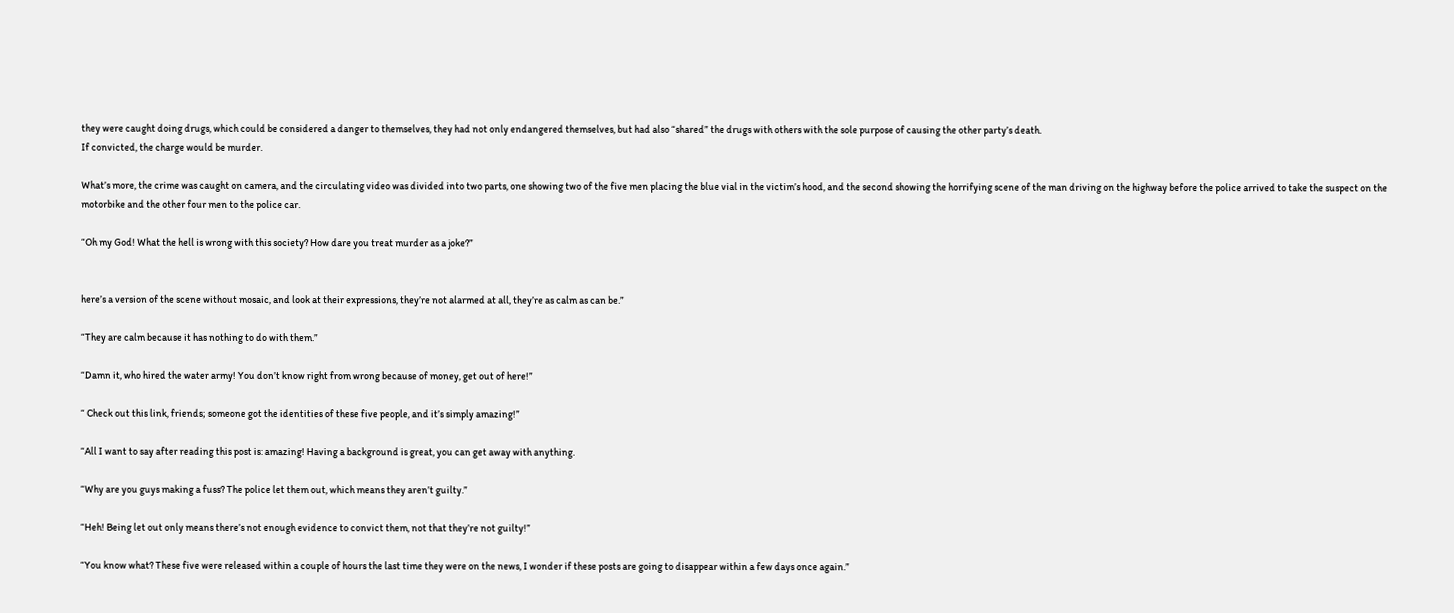they were caught doing drugs, which could be considered a danger to themselves, they had not only endangered themselves, but had also “shared” the drugs with others with the sole purpose of causing the other party’s death.
If convicted, the charge would be murder.

What’s more, the crime was caught on camera, and the circulating video was divided into two parts, one showing two of the five men placing the blue vial in the victim’s hood, and the second showing the horrifying scene of the man driving on the highway before the police arrived to take the suspect on the motorbike and the other four men to the police car.

“Oh my God! What the hell is wrong with this society? How dare you treat murder as a joke?”


here’s a version of the scene without mosaic, and look at their expressions, they’re not alarmed at all, they’re as calm as can be.”

“They are calm because it has nothing to do with them.”

“Damn it, who hired the water army! You don’t know right from wrong because of money, get out of here!”

“ Check out this link, friends; someone got the identities of these five people, and it’s simply amazing!”

“All I want to say after reading this post is: amazing! Having a background is great, you can get away with anything.

“Why are you guys making a fuss? The police let them out, which means they aren’t guilty.”

“Heh! Being let out only means there’s not enough evidence to convict them, not that they’re not guilty!”

“You know what? These five were released within a couple of hours the last time they were on the news, I wonder if these posts are going to disappear within a few days once again.”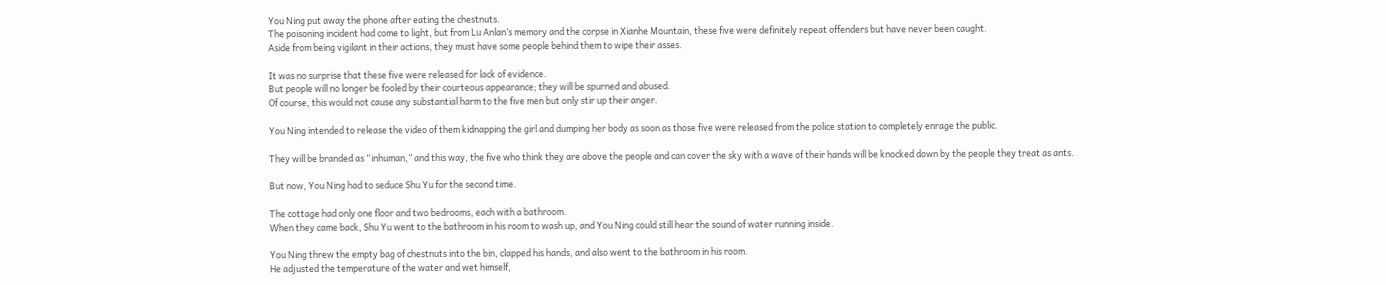You Ning put away the phone after eating the chestnuts.
The poisoning incident had come to light, but from Lu Anlan’s memory and the corpse in Xianhe Mountain, these five were definitely repeat offenders but have never been caught.
Aside from being vigilant in their actions, they must have some people behind them to wipe their asses.

It was no surprise that these five were released for lack of evidence.
But people will no longer be fooled by their courteous appearance; they will be spurned and abused.
Of course, this would not cause any substantial harm to the five men but only stir up their anger.

You Ning intended to release the video of them kidnapping the girl and dumping her body as soon as those five were released from the police station to completely enrage the public.

They will be branded as “inhuman,” and this way, the five who think they are above the people and can cover the sky with a wave of their hands will be knocked down by the people they treat as ants.

But now, You Ning had to seduce Shu Yu for the second time.

The cottage had only one floor and two bedrooms, each with a bathroom.
When they came back, Shu Yu went to the bathroom in his room to wash up, and You Ning could still hear the sound of water running inside.

You Ning threw the empty bag of chestnuts into the bin, clapped his hands, and also went to the bathroom in his room.
He adjusted the temperature of the water and wet himself,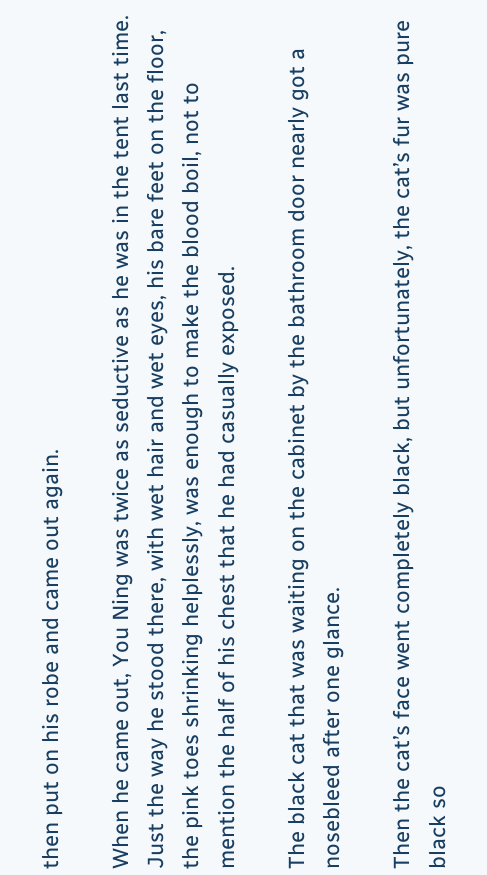then put on his robe and came out again.

When he came out, You Ning was twice as seductive as he was in the tent last time.
Just the way he stood there, with wet hair and wet eyes, his bare feet on the floor, the pink toes shrinking helplessly, was enough to make the blood boil, not to mention the half of his chest that he had casually exposed.

The black cat that was waiting on the cabinet by the bathroom door nearly got a nosebleed after one glance.

Then the cat’s face went completely black, but unfortunately, the cat’s fur was pure black so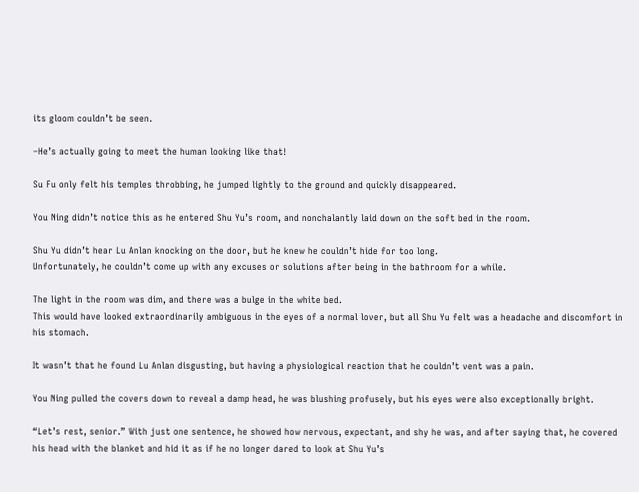its gloom couldn’t be seen.

–He’s actually going to meet the human looking like that!

Su Fu only felt his temples throbbing, he jumped lightly to the ground and quickly disappeared.

You Ning didn’t notice this as he entered Shu Yu’s room, and nonchalantly laid down on the soft bed in the room.

Shu Yu didn’t hear Lu Anlan knocking on the door, but he knew he couldn’t hide for too long.
Unfortunately, he couldn’t come up with any excuses or solutions after being in the bathroom for a while.

The light in the room was dim, and there was a bulge in the white bed.
This would have looked extraordinarily ambiguous in the eyes of a normal lover, but all Shu Yu felt was a headache and discomfort in his stomach.

It wasn’t that he found Lu Anlan disgusting, but having a physiological reaction that he couldn’t vent was a pain.

You Ning pulled the covers down to reveal a damp head, he was blushing profusely, but his eyes were also exceptionally bright.

“Let’s rest, senior.” With just one sentence, he showed how nervous, expectant, and shy he was, and after saying that, he covered his head with the blanket and hid it as if he no longer dared to look at Shu Yu’s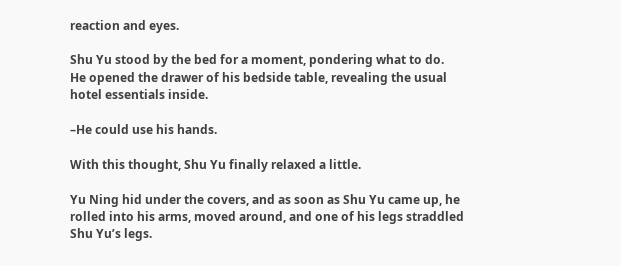reaction and eyes.

Shu Yu stood by the bed for a moment, pondering what to do.
He opened the drawer of his bedside table, revealing the usual hotel essentials inside.

–He could use his hands.

With this thought, Shu Yu finally relaxed a little.

Yu Ning hid under the covers, and as soon as Shu Yu came up, he rolled into his arms, moved around, and one of his legs straddled Shu Yu’s legs.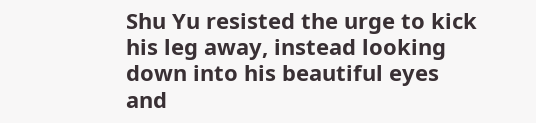Shu Yu resisted the urge to kick his leg away, instead looking down into his beautiful eyes and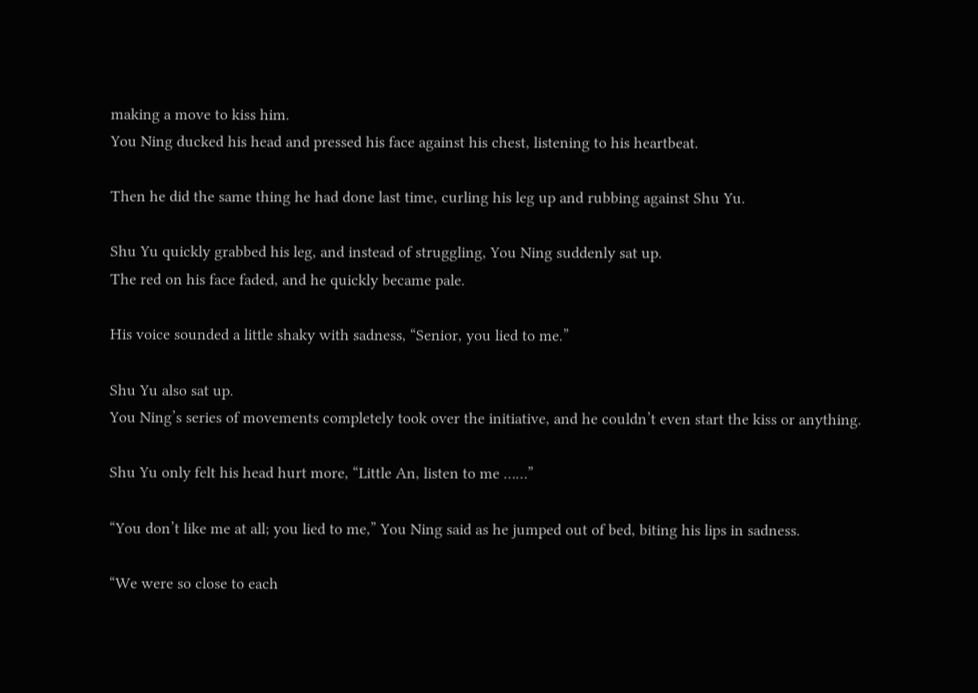making a move to kiss him.
You Ning ducked his head and pressed his face against his chest, listening to his heartbeat.

Then he did the same thing he had done last time, curling his leg up and rubbing against Shu Yu.

Shu Yu quickly grabbed his leg, and instead of struggling, You Ning suddenly sat up.
The red on his face faded, and he quickly became pale.

His voice sounded a little shaky with sadness, “Senior, you lied to me.”

Shu Yu also sat up.
You Ning’s series of movements completely took over the initiative, and he couldn’t even start the kiss or anything.

Shu Yu only felt his head hurt more, “Little An, listen to me ……”

“You don’t like me at all; you lied to me,” You Ning said as he jumped out of bed, biting his lips in sadness.

“We were so close to each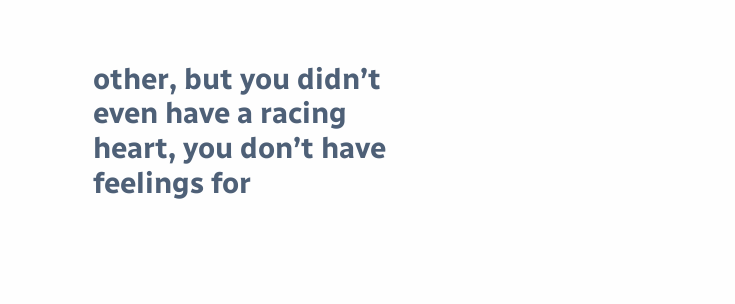other, but you didn’t even have a racing heart, you don’t have feelings for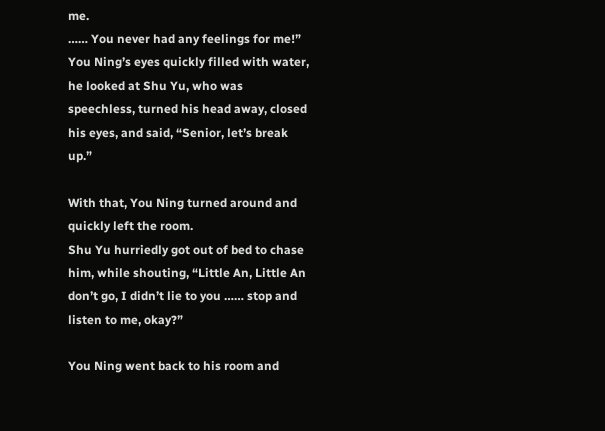me.
…… You never had any feelings for me!” You Ning’s eyes quickly filled with water, he looked at Shu Yu, who was speechless, turned his head away, closed his eyes, and said, “Senior, let’s break up.”

With that, You Ning turned around and quickly left the room.
Shu Yu hurriedly got out of bed to chase him, while shouting, “Little An, Little An don’t go, I didn’t lie to you …… stop and listen to me, okay?”

You Ning went back to his room and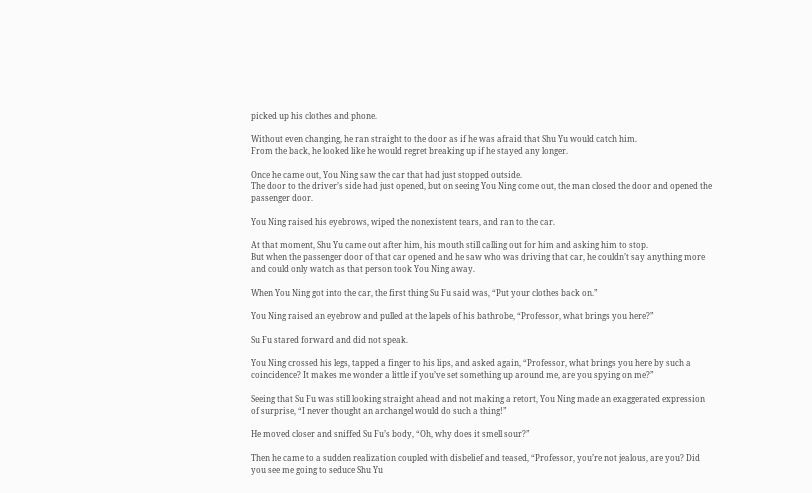picked up his clothes and phone.

Without even changing, he ran straight to the door as if he was afraid that Shu Yu would catch him.
From the back, he looked like he would regret breaking up if he stayed any longer.

Once he came out, You Ning saw the car that had just stopped outside.
The door to the driver’s side had just opened, but on seeing You Ning come out, the man closed the door and opened the passenger door.

You Ning raised his eyebrows, wiped the nonexistent tears, and ran to the car.

At that moment, Shu Yu came out after him, his mouth still calling out for him and asking him to stop.
But when the passenger door of that car opened and he saw who was driving that car, he couldn’t say anything more and could only watch as that person took You Ning away.

When You Ning got into the car, the first thing Su Fu said was, “Put your clothes back on.”

You Ning raised an eyebrow and pulled at the lapels of his bathrobe, “Professor, what brings you here?”

Su Fu stared forward and did not speak.

You Ning crossed his legs, tapped a finger to his lips, and asked again, “Professor, what brings you here by such a coincidence? It makes me wonder a little if you’ve set something up around me, are you spying on me?”

Seeing that Su Fu was still looking straight ahead and not making a retort, You Ning made an exaggerated expression of surprise, “I never thought an archangel would do such a thing!”

He moved closer and sniffed Su Fu’s body, “Oh, why does it smell sour?”

Then he came to a sudden realization coupled with disbelief and teased, “Professor, you’re not jealous, are you? Did you see me going to seduce Shu Yu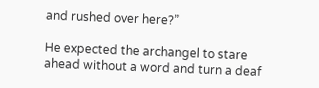and rushed over here?”

He expected the archangel to stare ahead without a word and turn a deaf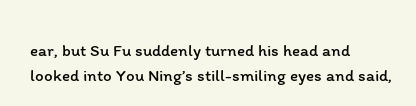ear, but Su Fu suddenly turned his head and looked into You Ning’s still-smiling eyes and said,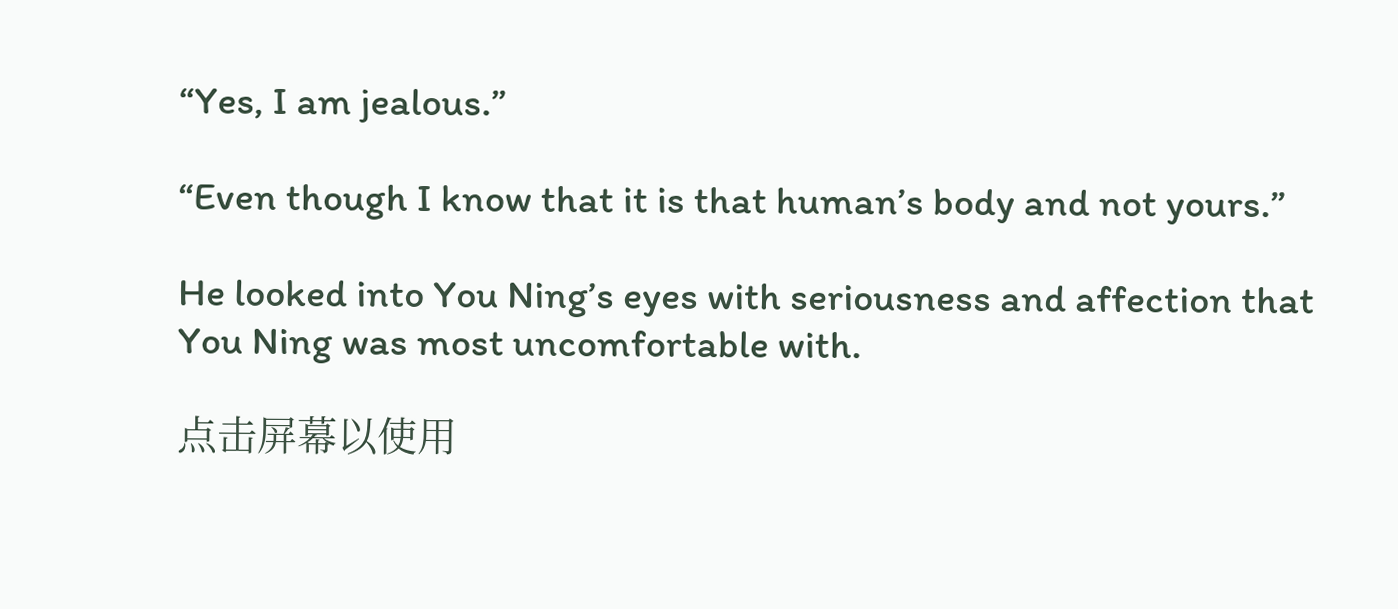“Yes, I am jealous.”

“Even though I know that it is that human’s body and not yours.”

He looked into You Ning’s eyes with seriousness and affection that You Ning was most uncomfortable with.

点击屏幕以使用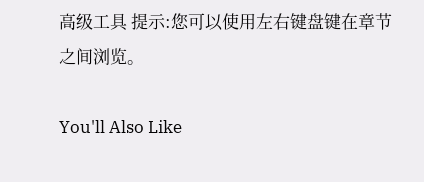高级工具 提示:您可以使用左右键盘键在章节之间浏览。

You'll Also Like